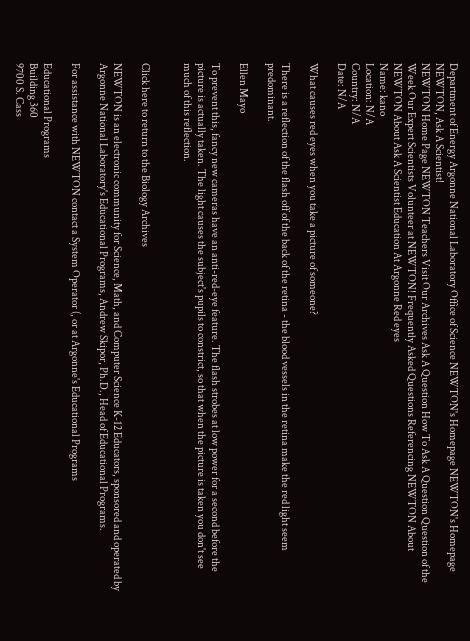Department of Energy Argonne National Laboratory Office of Science NEWTON's Homepage NEWTON's Homepage
NEWTON, Ask A Scientist!
NEWTON Home Page NEWTON Teachers Visit Our Archives Ask A Question How To Ask A Question Question of the Week Our Expert Scientists Volunteer at NEWTON! Frequently Asked Questions Referencing NEWTON About NEWTON About Ask A Scientist Education At Argonne Red eyes
Name: kano
Location: N/A
Country: N/A
Date: N/A

What causes red eyes when you take a picture of someone?

There is a reflection of the flash off of the back of the retina - the blood vessels in the retina make the red light seem predominant.

Ellen Mayo

To prevent this, fancy new cameras have an anti-red-eye feature. The flash strobes at low power for a second before the picture is actually taken. The light causes the subject's pupils to constrict, so that when the picture is taken you don't see much of this reflection.


Click here to return to the Biology Archives

NEWTON is an electronic community for Science, Math, and Computer Science K-12 Educators, sponsored and operated by Argonne National Laboratory's Educational Programs, Andrew Skipor, Ph.D., Head of Educational Programs.

For assistance with NEWTON contact a System Operator (, or at Argonne's Educational Programs

Educational Programs
Building 360
9700 S. Cass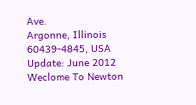Ave.
Argonne, Illinois
60439-4845, USA
Update: June 2012
Weclome To Newton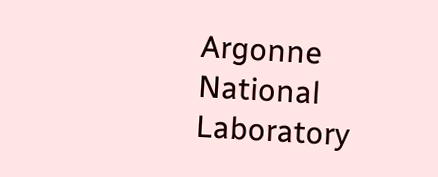Argonne National Laboratory